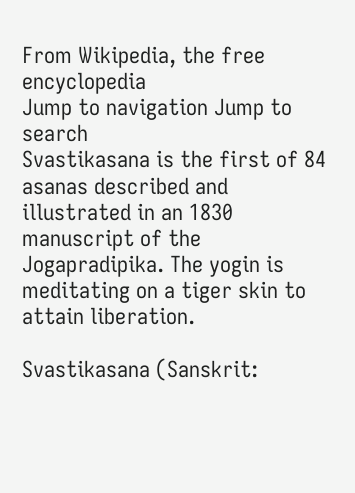From Wikipedia, the free encyclopedia
Jump to navigation Jump to search
Svastikasana is the first of 84 asanas described and illustrated in an 1830 manuscript of the Jogapradipika. The yogin is meditating on a tiger skin to attain liberation.

Svastikasana (Sanskrit: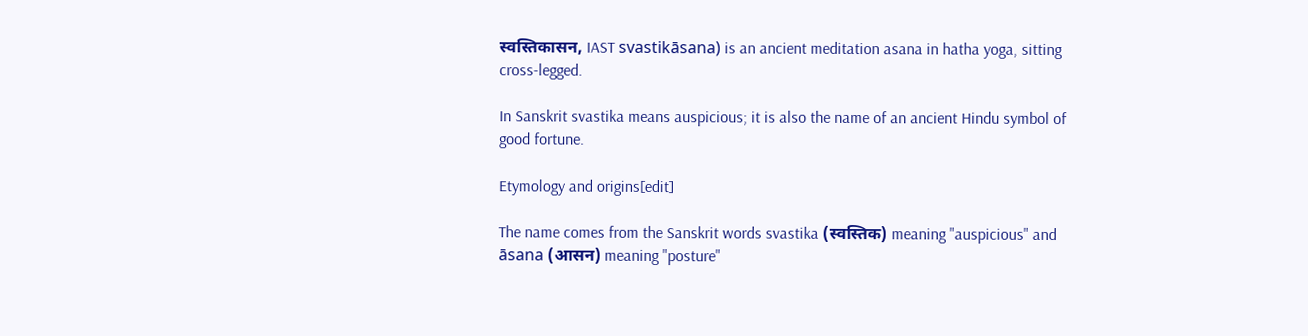स्वस्तिकासन, IAST svastikāsana) is an ancient meditation asana in hatha yoga, sitting cross-legged.

In Sanskrit svastika means auspicious; it is also the name of an ancient Hindu symbol of good fortune.

Etymology and origins[edit]

The name comes from the Sanskrit words svastika (स्वस्तिक) meaning "auspicious" and āsana (आसन) meaning "posture"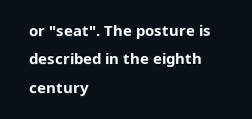or "seat". The posture is described in the eighth century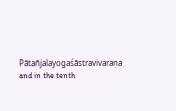Pātañjalayogaśāstravivaraṇa and in the tenth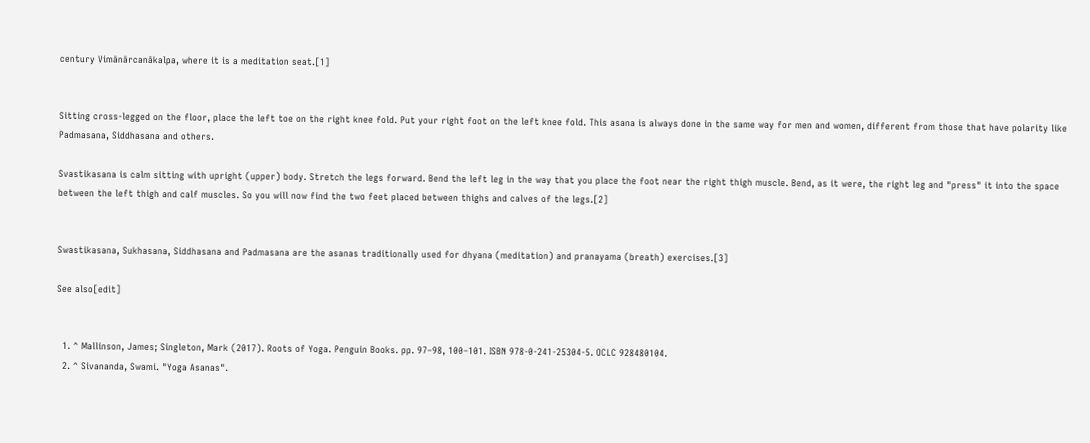century Vimānārcanākalpa, where it is a meditation seat.[1]


Sitting cross-legged on the floor, place the left toe on the right knee fold. Put your right foot on the left knee fold. This asana is always done in the same way for men and women, different from those that have polarity like Padmasana, Siddhasana and others.

Svastikasana is calm sitting with upright (upper) body. Stretch the legs forward. Bend the left leg in the way that you place the foot near the right thigh muscle. Bend, as it were, the right leg and "press" it into the space between the left thigh and calf muscles. So you will now find the two feet placed between thighs and calves of the legs.[2]


Swastikasana, Sukhasana, Siddhasana and Padmasana are the asanas traditionally used for dhyana (meditation) and pranayama (breath) exercises.[3]

See also[edit]


  1. ^ Mallinson, James; Singleton, Mark (2017). Roots of Yoga. Penguin Books. pp. 97–98, 100–101. ISBN 978-0-241-25304-5. OCLC 928480104.
  2. ^ Sivananda, Swami. "Yoga Asanas".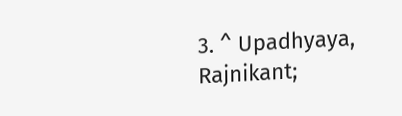3. ^ Upadhyaya, Rajnikant;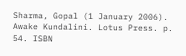Sharma, Gopal (1 January 2006). Awake Kundalini. Lotus Press. p. 54. ISBN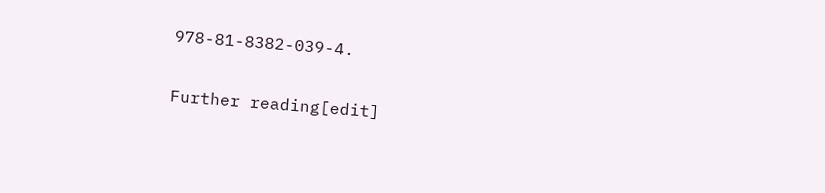978-81-8382-039-4.

Further reading[edit]